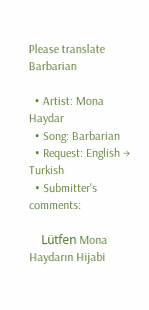Please translate Barbarian

  • Artist: Mona Haydar
  • Song: Barbarian
  • Request: English → Turkish
  • Submitter's comments:

    Lütfen Mona Haydarın Hijabi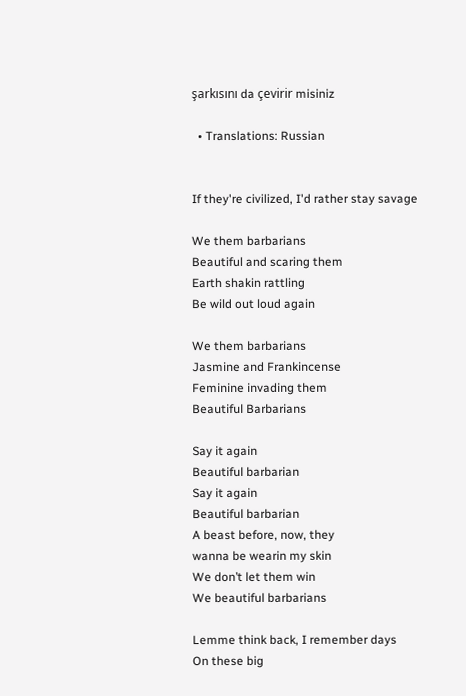şarkısını da çevirir misiniz

  • Translations: Russian


If they're civilized, I'd rather stay savage

We them barbarians
Beautiful and scaring them
Earth shakin rattling
Be wild out loud again

We them barbarians
Jasmine and Frankincense
Feminine invading them
Beautiful Barbarians

Say it again
Beautiful barbarian
Say it again
Beautiful barbarian
A beast before, now, they
wanna be wearin my skin
We don’t let them win
We beautiful barbarians

Lemme think back, I remember days
On these big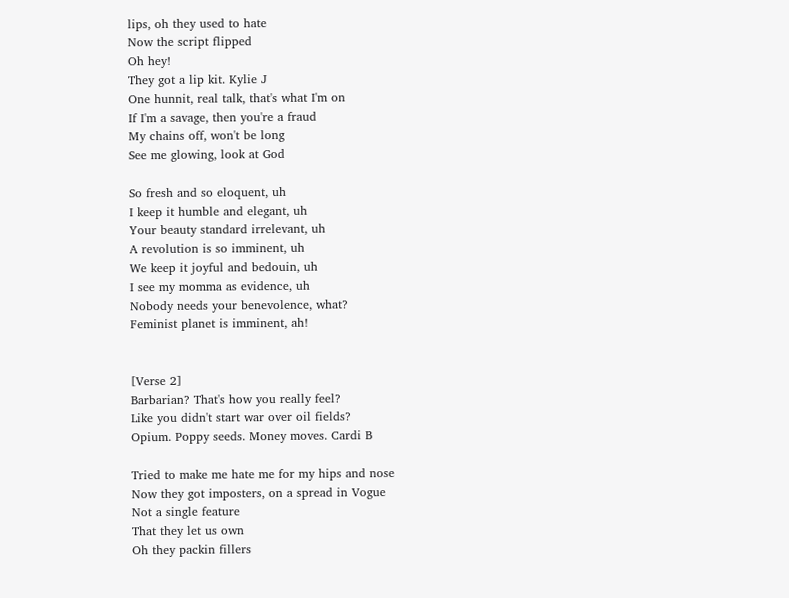lips, oh they used to hate
Now the script flipped
Oh hey!
They got a lip kit. Kylie J
One hunnit, real talk, that's what I'm on
If I'm a savage, then you're a fraud
My chains off, won't be long
See me glowing, look at God

So fresh and so eloquent, uh
I keep it humble and elegant, uh
Your beauty standard irrelevant, uh
A revolution is so imminent, uh
We keep it joyful and bedouin, uh
I see my momma as evidence, uh
Nobody needs your benevolence, what?
Feminist planet is imminent, ah!


[Verse 2]
Barbarian? That's how you really feel?
Like you didn't start war over oil fields?
Opium. Poppy seeds. Money moves. Cardi B

Tried to make me hate me for my hips and nose
Now they got imposters, on a spread in Vogue
Not a single feature
That they let us own
Oh they packin fillers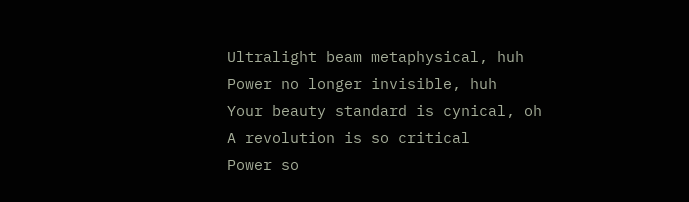Ultralight beam metaphysical, huh
Power no longer invisible, huh
Your beauty standard is cynical, oh
A revolution is so critical
Power so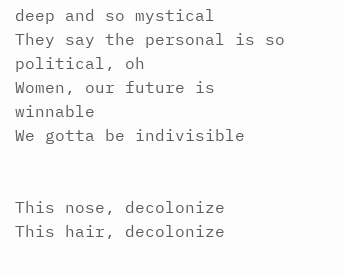deep and so mystical
They say the personal is so political, oh
Women, our future is winnable
We gotta be indivisible


This nose, decolonize
This hair, decolonize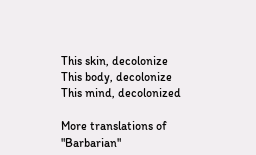This skin, decolonize
This body, decolonize
This mind, decolonized

More translations of "Barbarian"